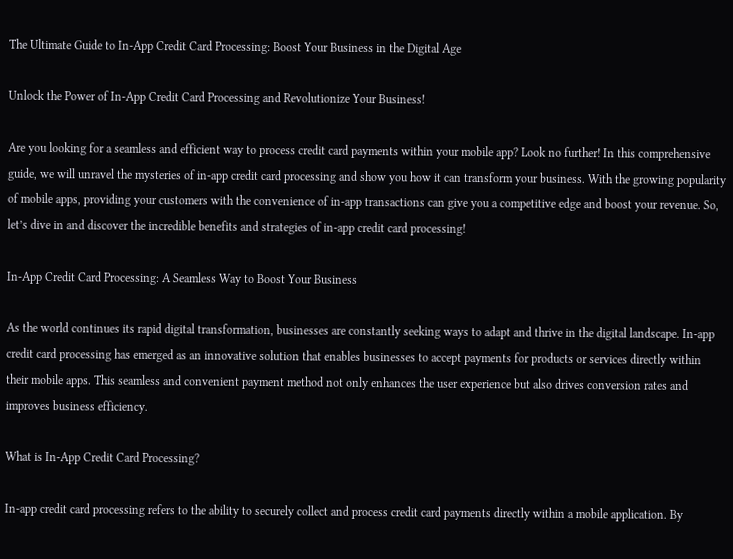The Ultimate Guide to In-App Credit Card Processing: Boost Your Business in the Digital Age

Unlock the Power of In-App Credit Card Processing and Revolutionize Your Business!

Are you looking for a seamless and efficient way to process credit card payments within your mobile app? Look no further! In this comprehensive guide, we will unravel the mysteries of in-app credit card processing and show you how it can transform your business. With the growing popularity of mobile apps, providing your customers with the convenience of in-app transactions can give you a competitive edge and boost your revenue. So, let’s dive in and discover the incredible benefits and strategies of in-app credit card processing!

In-App Credit Card Processing: A Seamless Way to Boost Your Business

As the world continues its rapid digital transformation, businesses are constantly seeking ways to adapt and thrive in the digital landscape. In-app credit card processing has emerged as an innovative solution that enables businesses to accept payments for products or services directly within their mobile apps. This seamless and convenient payment method not only enhances the user experience but also drives conversion rates and improves business efficiency.

What is In-App Credit Card Processing?

In-app credit card processing refers to the ability to securely collect and process credit card payments directly within a mobile application. By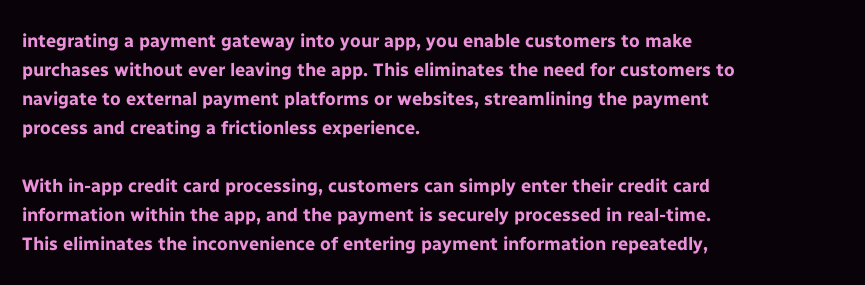integrating a payment gateway into your app, you enable customers to make purchases without ever leaving the app. This eliminates the need for customers to navigate to external payment platforms or websites, streamlining the payment process and creating a frictionless experience.

With in-app credit card processing, customers can simply enter their credit card information within the app, and the payment is securely processed in real-time. This eliminates the inconvenience of entering payment information repeatedly,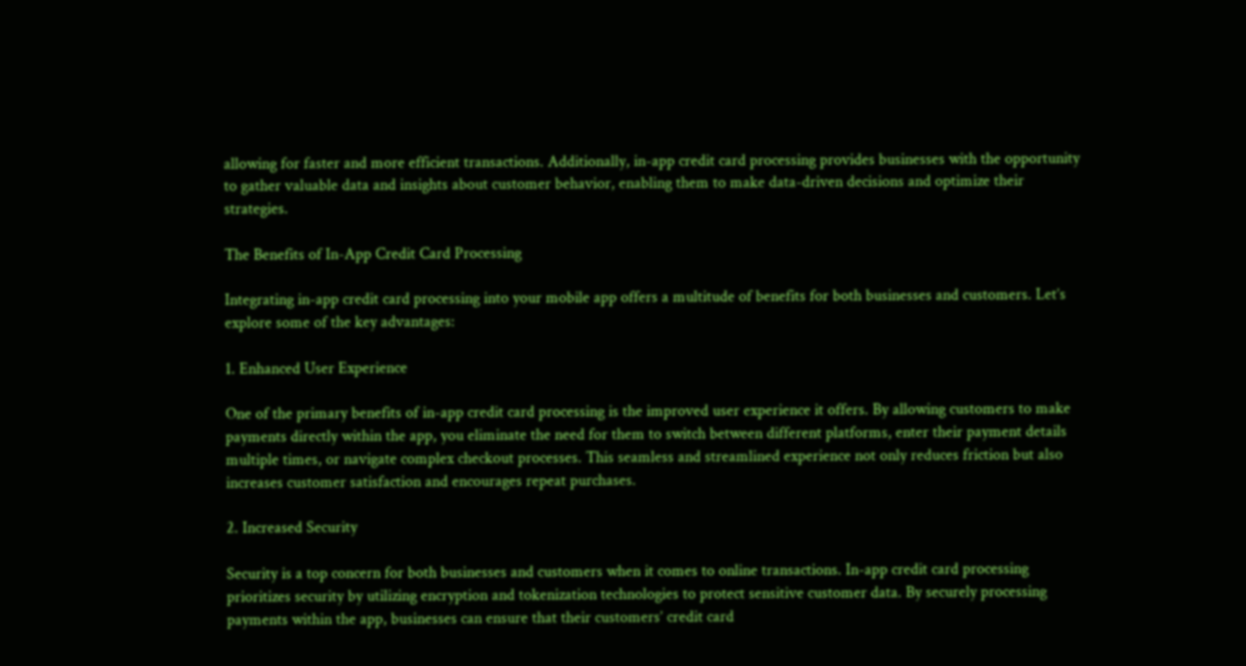allowing for faster and more efficient transactions. Additionally, in-app credit card processing provides businesses with the opportunity to gather valuable data and insights about customer behavior, enabling them to make data-driven decisions and optimize their strategies.

The Benefits of In-App Credit Card Processing

Integrating in-app credit card processing into your mobile app offers a multitude of benefits for both businesses and customers. Let’s explore some of the key advantages:

1. Enhanced User Experience

One of the primary benefits of in-app credit card processing is the improved user experience it offers. By allowing customers to make payments directly within the app, you eliminate the need for them to switch between different platforms, enter their payment details multiple times, or navigate complex checkout processes. This seamless and streamlined experience not only reduces friction but also increases customer satisfaction and encourages repeat purchases.

2. Increased Security

Security is a top concern for both businesses and customers when it comes to online transactions. In-app credit card processing prioritizes security by utilizing encryption and tokenization technologies to protect sensitive customer data. By securely processing payments within the app, businesses can ensure that their customers’ credit card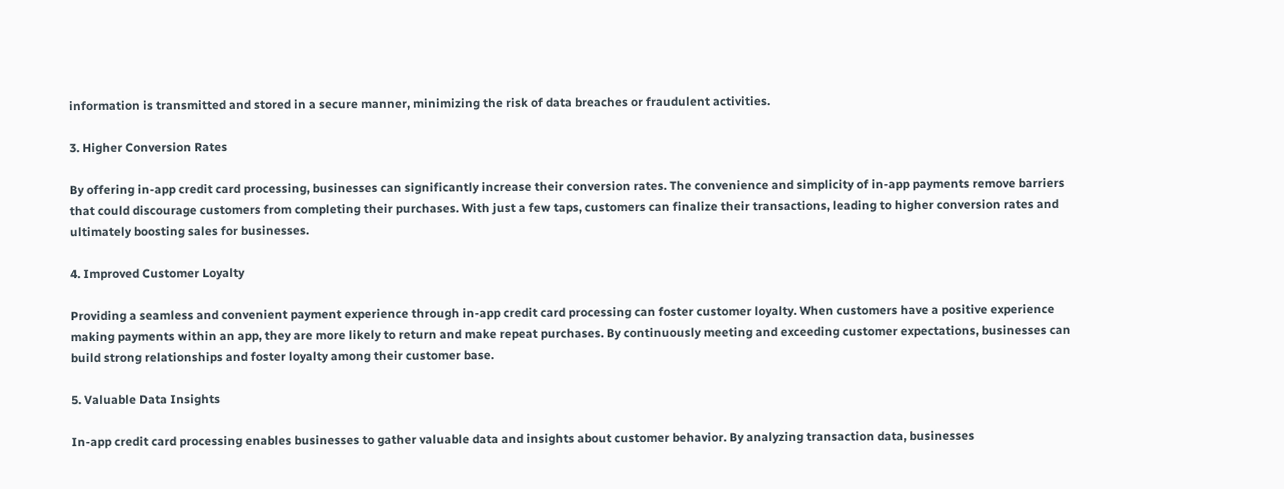information is transmitted and stored in a secure manner, minimizing the risk of data breaches or fraudulent activities.

3. Higher Conversion Rates

By offering in-app credit card processing, businesses can significantly increase their conversion rates. The convenience and simplicity of in-app payments remove barriers that could discourage customers from completing their purchases. With just a few taps, customers can finalize their transactions, leading to higher conversion rates and ultimately boosting sales for businesses.

4. Improved Customer Loyalty

Providing a seamless and convenient payment experience through in-app credit card processing can foster customer loyalty. When customers have a positive experience making payments within an app, they are more likely to return and make repeat purchases. By continuously meeting and exceeding customer expectations, businesses can build strong relationships and foster loyalty among their customer base.

5. Valuable Data Insights

In-app credit card processing enables businesses to gather valuable data and insights about customer behavior. By analyzing transaction data, businesses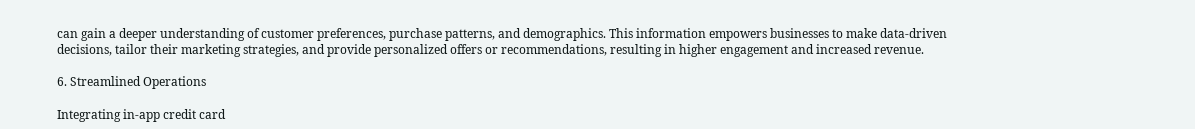can gain a deeper understanding of customer preferences, purchase patterns, and demographics. This information empowers businesses to make data-driven decisions, tailor their marketing strategies, and provide personalized offers or recommendations, resulting in higher engagement and increased revenue.

6. Streamlined Operations

Integrating in-app credit card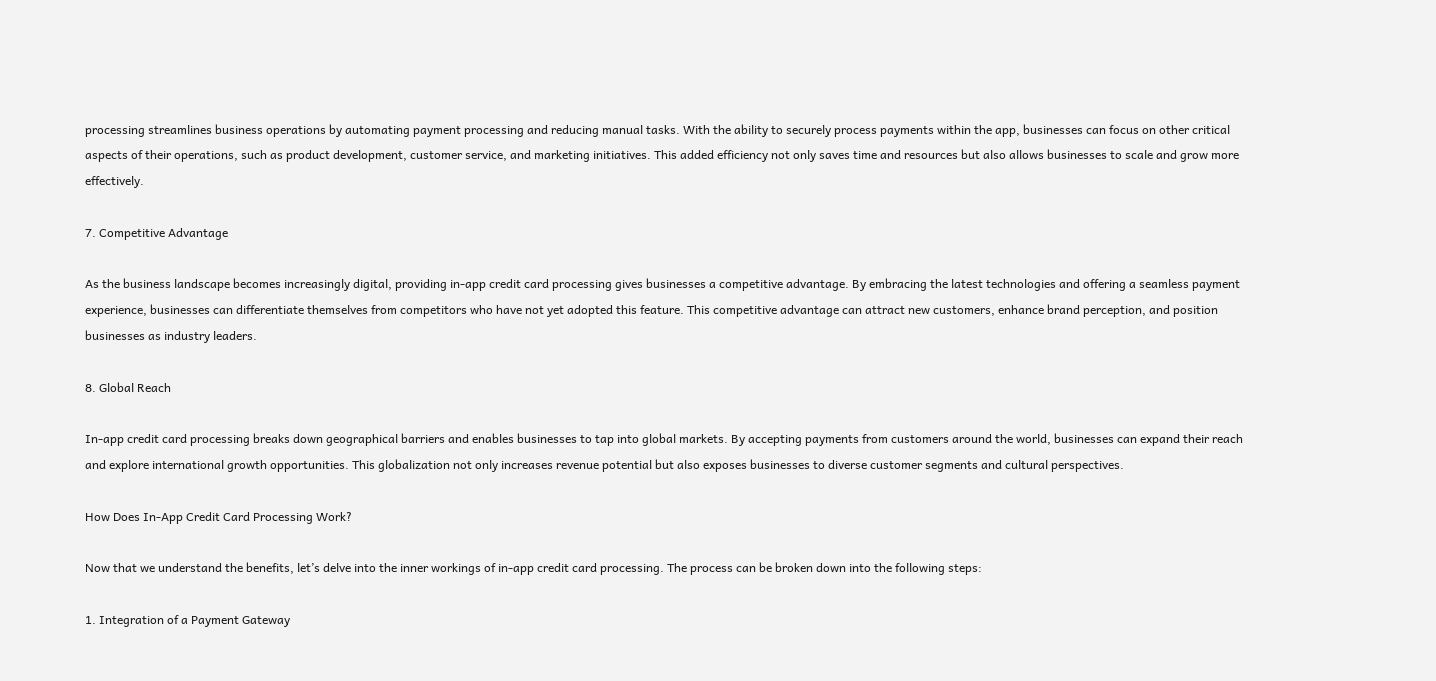processing streamlines business operations by automating payment processing and reducing manual tasks. With the ability to securely process payments within the app, businesses can focus on other critical aspects of their operations, such as product development, customer service, and marketing initiatives. This added efficiency not only saves time and resources but also allows businesses to scale and grow more effectively.

7. Competitive Advantage

As the business landscape becomes increasingly digital, providing in-app credit card processing gives businesses a competitive advantage. By embracing the latest technologies and offering a seamless payment experience, businesses can differentiate themselves from competitors who have not yet adopted this feature. This competitive advantage can attract new customers, enhance brand perception, and position businesses as industry leaders.

8. Global Reach

In-app credit card processing breaks down geographical barriers and enables businesses to tap into global markets. By accepting payments from customers around the world, businesses can expand their reach and explore international growth opportunities. This globalization not only increases revenue potential but also exposes businesses to diverse customer segments and cultural perspectives.

How Does In-App Credit Card Processing Work?

Now that we understand the benefits, let’s delve into the inner workings of in-app credit card processing. The process can be broken down into the following steps:

1. Integration of a Payment Gateway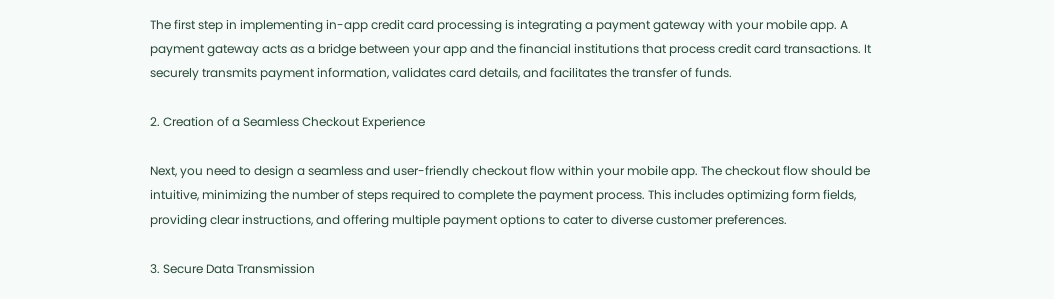The first step in implementing in-app credit card processing is integrating a payment gateway with your mobile app. A payment gateway acts as a bridge between your app and the financial institutions that process credit card transactions. It securely transmits payment information, validates card details, and facilitates the transfer of funds.

2. Creation of a Seamless Checkout Experience

Next, you need to design a seamless and user-friendly checkout flow within your mobile app. The checkout flow should be intuitive, minimizing the number of steps required to complete the payment process. This includes optimizing form fields, providing clear instructions, and offering multiple payment options to cater to diverse customer preferences.

3. Secure Data Transmission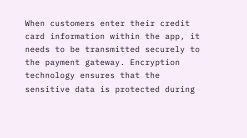When customers enter their credit card information within the app, it needs to be transmitted securely to the payment gateway. Encryption technology ensures that the sensitive data is protected during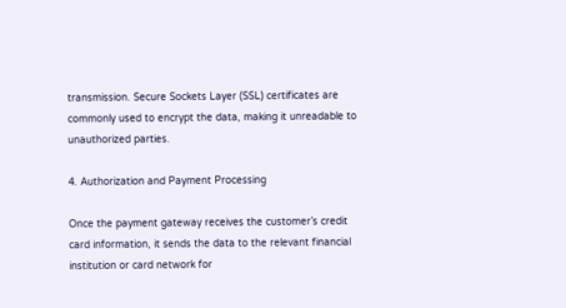transmission. Secure Sockets Layer (SSL) certificates are commonly used to encrypt the data, making it unreadable to unauthorized parties.

4. Authorization and Payment Processing

Once the payment gateway receives the customer’s credit card information, it sends the data to the relevant financial institution or card network for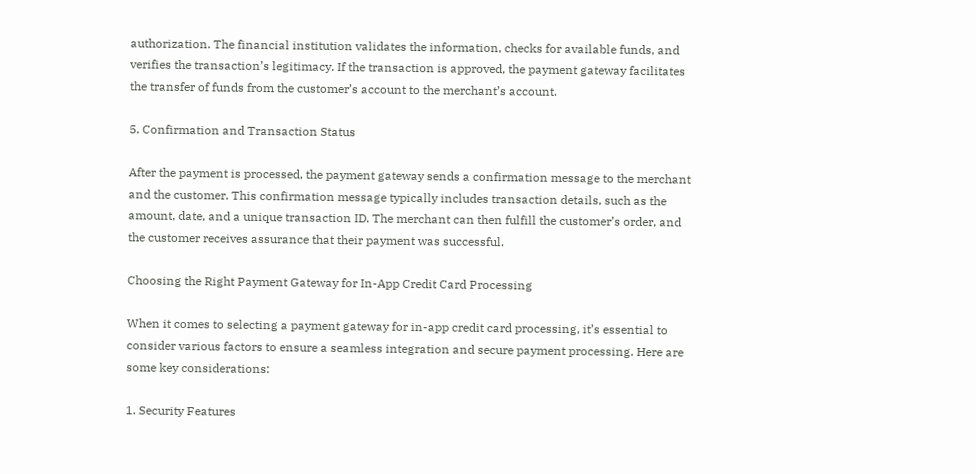authorization. The financial institution validates the information, checks for available funds, and verifies the transaction’s legitimacy. If the transaction is approved, the payment gateway facilitates the transfer of funds from the customer’s account to the merchant’s account.

5. Confirmation and Transaction Status

After the payment is processed, the payment gateway sends a confirmation message to the merchant and the customer. This confirmation message typically includes transaction details, such as the amount, date, and a unique transaction ID. The merchant can then fulfill the customer’s order, and the customer receives assurance that their payment was successful.

Choosing the Right Payment Gateway for In-App Credit Card Processing

When it comes to selecting a payment gateway for in-app credit card processing, it’s essential to consider various factors to ensure a seamless integration and secure payment processing. Here are some key considerations:

1. Security Features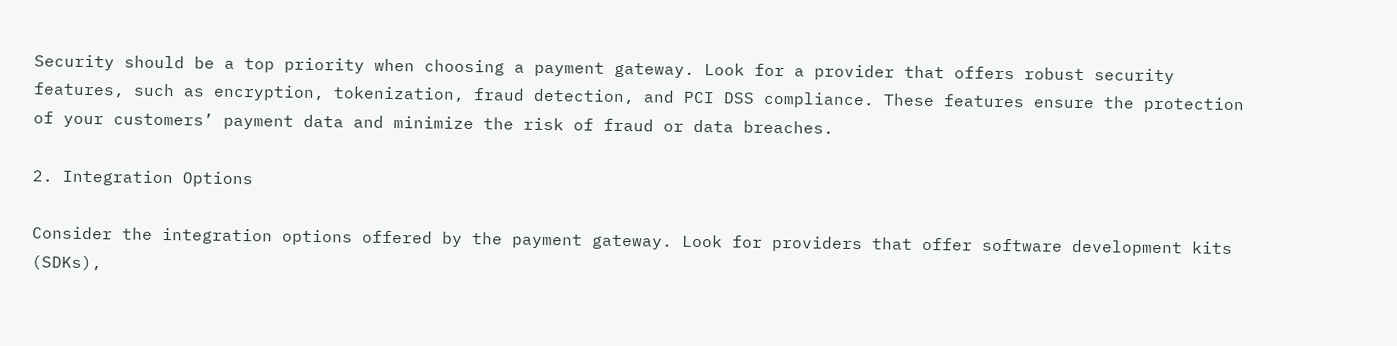Security should be a top priority when choosing a payment gateway. Look for a provider that offers robust security features, such as encryption, tokenization, fraud detection, and PCI DSS compliance. These features ensure the protection of your customers’ payment data and minimize the risk of fraud or data breaches.

2. Integration Options

Consider the integration options offered by the payment gateway. Look for providers that offer software development kits (SDKs),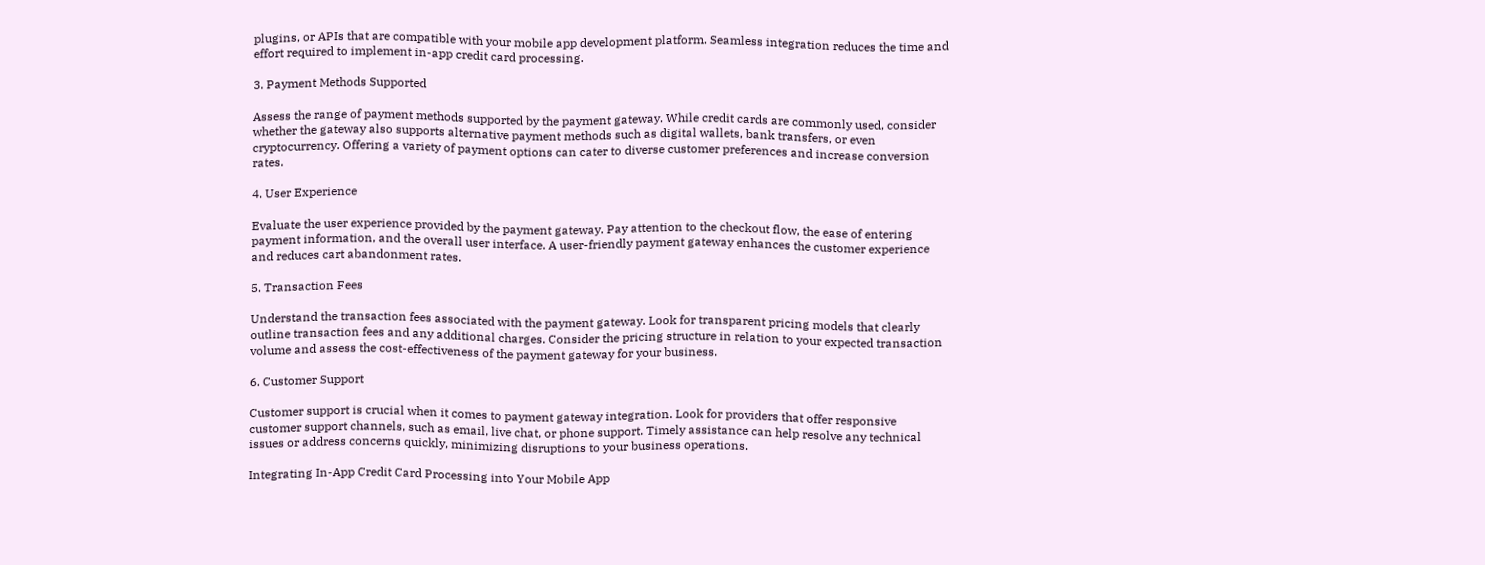plugins, or APIs that are compatible with your mobile app development platform. Seamless integration reduces the time and effort required to implement in-app credit card processing.

3. Payment Methods Supported

Assess the range of payment methods supported by the payment gateway. While credit cards are commonly used, consider whether the gateway also supports alternative payment methods such as digital wallets, bank transfers, or even cryptocurrency. Offering a variety of payment options can cater to diverse customer preferences and increase conversion rates.

4. User Experience

Evaluate the user experience provided by the payment gateway. Pay attention to the checkout flow, the ease of entering payment information, and the overall user interface. A user-friendly payment gateway enhances the customer experience and reduces cart abandonment rates.

5. Transaction Fees

Understand the transaction fees associated with the payment gateway. Look for transparent pricing models that clearly outline transaction fees and any additional charges. Consider the pricing structure in relation to your expected transaction volume and assess the cost-effectiveness of the payment gateway for your business.

6. Customer Support

Customer support is crucial when it comes to payment gateway integration. Look for providers that offer responsive customer support channels, such as email, live chat, or phone support. Timely assistance can help resolve any technical issues or address concerns quickly, minimizing disruptions to your business operations.

Integrating In-App Credit Card Processing into Your Mobile App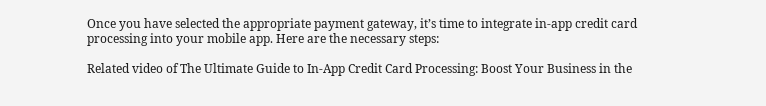Once you have selected the appropriate payment gateway, it’s time to integrate in-app credit card processing into your mobile app. Here are the necessary steps:

Related video of The Ultimate Guide to In-App Credit Card Processing: Boost Your Business in the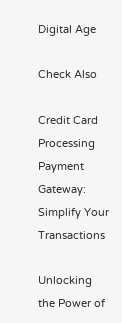Digital Age

Check Also

Credit Card Processing Payment Gateway: Simplify Your Transactions

Unlocking the Power of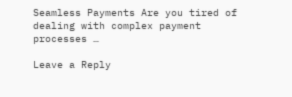Seamless Payments Are you tired of dealing with complex payment processes …

Leave a Reply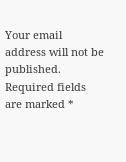Your email address will not be published. Required fields are marked *